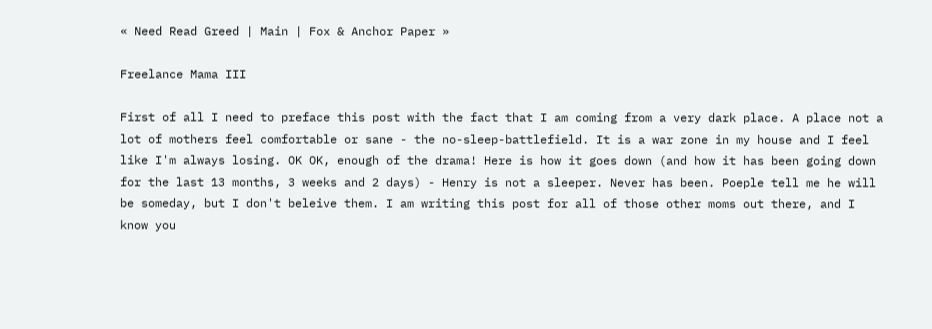« Need Read Greed | Main | Fox & Anchor Paper »

Freelance Mama III

First of all I need to preface this post with the fact that I am coming from a very dark place. A place not a lot of mothers feel comfortable or sane - the no-sleep-battlefield. It is a war zone in my house and I feel like I'm always losing. OK OK, enough of the drama! Here is how it goes down (and how it has been going down for the last 13 months, 3 weeks and 2 days) - Henry is not a sleeper. Never has been. Poeple tell me he will be someday, but I don't beleive them. I am writing this post for all of those other moms out there, and I know you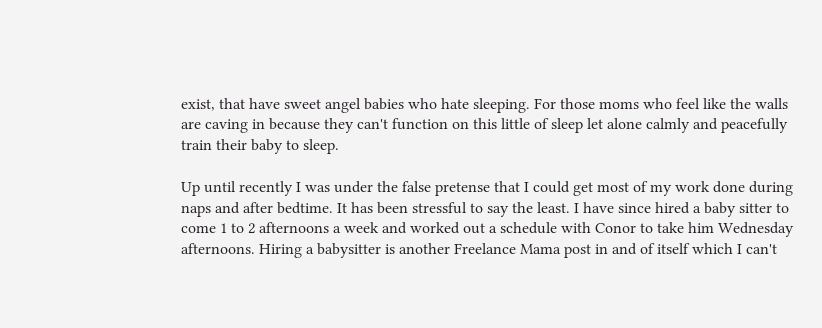exist, that have sweet angel babies who hate sleeping. For those moms who feel like the walls are caving in because they can't function on this little of sleep let alone calmly and peacefully train their baby to sleep.

Up until recently I was under the false pretense that I could get most of my work done during naps and after bedtime. It has been stressful to say the least. I have since hired a baby sitter to come 1 to 2 afternoons a week and worked out a schedule with Conor to take him Wednesday afternoons. Hiring a babysitter is another Freelance Mama post in and of itself which I can't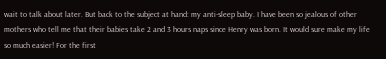wait to talk about later. But back to the subject at hand: my anti-sleep baby. I have been so jealous of other mothers who tell me that their babies take 2 and 3 hours naps since Henry was born. It would sure make my life so much easier! For the first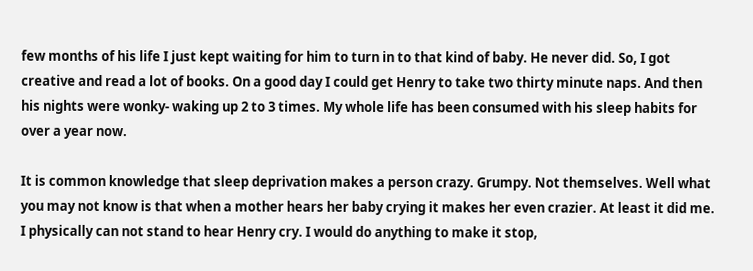few months of his life I just kept waiting for him to turn in to that kind of baby. He never did. So, I got creative and read a lot of books. On a good day I could get Henry to take two thirty minute naps. And then his nights were wonky- waking up 2 to 3 times. My whole life has been consumed with his sleep habits for over a year now.

It is common knowledge that sleep deprivation makes a person crazy. Grumpy. Not themselves. Well what you may not know is that when a mother hears her baby crying it makes her even crazier. At least it did me. I physically can not stand to hear Henry cry. I would do anything to make it stop,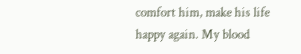comfort him, make his life happy again. My blood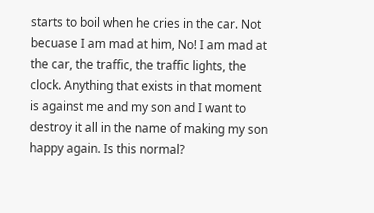starts to boil when he cries in the car. Not becuase I am mad at him, No! I am mad at the car, the traffic, the traffic lights, the clock. Anything that exists in that moment is against me and my son and I want to destroy it all in the name of making my son happy again. Is this normal?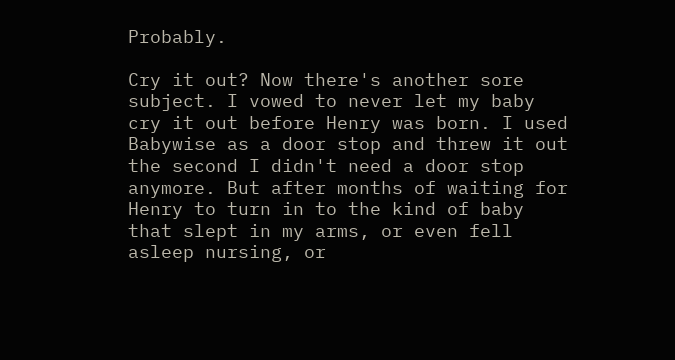Probably.

Cry it out? Now there's another sore subject. I vowed to never let my baby cry it out before Henry was born. I used Babywise as a door stop and threw it out the second I didn't need a door stop anymore. But after months of waiting for Henry to turn in to the kind of baby that slept in my arms, or even fell asleep nursing, or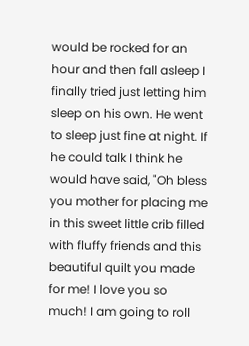would be rocked for an hour and then fall asleep I finally tried just letting him sleep on his own. He went to sleep just fine at night. If he could talk I think he would have said, "Oh bless you mother for placing me in this sweet little crib filled with fluffy friends and this beautiful quilt you made for me! I love you so much! I am going to roll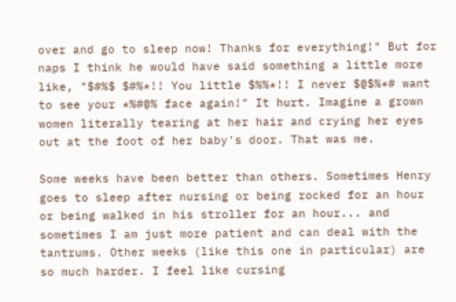over and go to sleep now! Thanks for everything!" But for naps I think he would have said something a little more like, "$#%$ $#%*!! You little $%%*!! I never $@$%*# want to see your *%#@% face again!" It hurt. Imagine a grown women literally tearing at her hair and crying her eyes out at the foot of her baby's door. That was me.

Some weeks have been better than others. Sometimes Henry goes to sleep after nursing or being rocked for an hour or being walked in his stroller for an hour... and sometimes I am just more patient and can deal with the tantrums. Other weeks (like this one in particular) are so much harder. I feel like cursing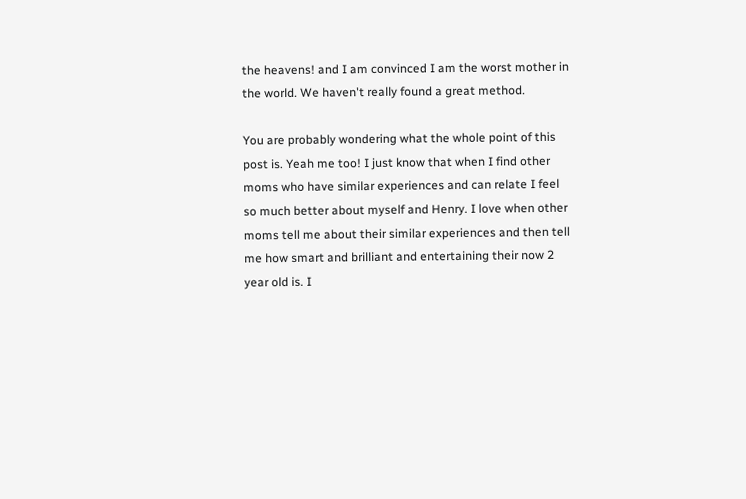the heavens! and I am convinced I am the worst mother in the world. We haven't really found a great method.

You are probably wondering what the whole point of this post is. Yeah me too! I just know that when I find other moms who have similar experiences and can relate I feel so much better about myself and Henry. I love when other moms tell me about their similar experiences and then tell me how smart and brilliant and entertaining their now 2 year old is. I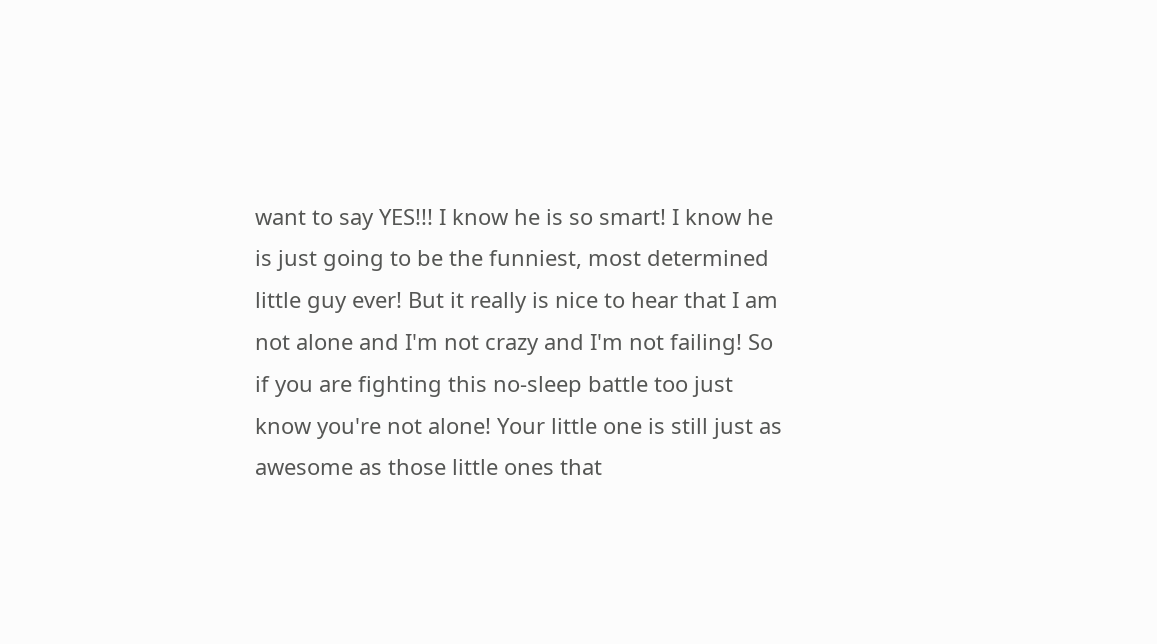want to say YES!!! I know he is so smart! I know he is just going to be the funniest, most determined little guy ever! But it really is nice to hear that I am not alone and I'm not crazy and I'm not failing! So if you are fighting this no-sleep battle too just know you're not alone! Your little one is still just as awesome as those little ones that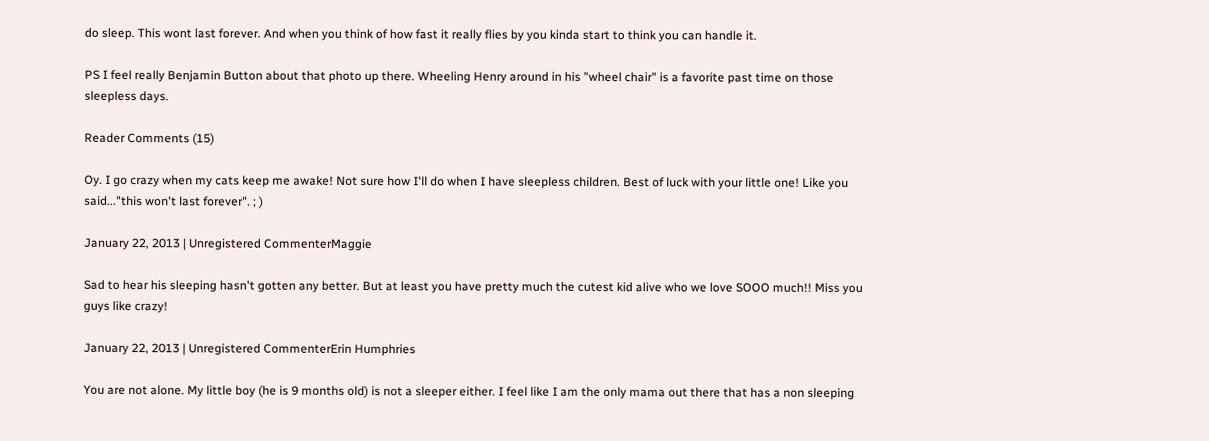do sleep. This wont last forever. And when you think of how fast it really flies by you kinda start to think you can handle it.

PS I feel really Benjamin Button about that photo up there. Wheeling Henry around in his "wheel chair" is a favorite past time on those sleepless days.

Reader Comments (15)

Oy. I go crazy when my cats keep me awake! Not sure how I'll do when I have sleepless children. Best of luck with your little one! Like you said..."this won't last forever". ; )

January 22, 2013 | Unregistered CommenterMaggie

Sad to hear his sleeping hasn't gotten any better. But at least you have pretty much the cutest kid alive who we love SOOO much!! Miss you guys like crazy!

January 22, 2013 | Unregistered CommenterErin Humphries

You are not alone. My little boy (he is 9 months old) is not a sleeper either. I feel like I am the only mama out there that has a non sleeping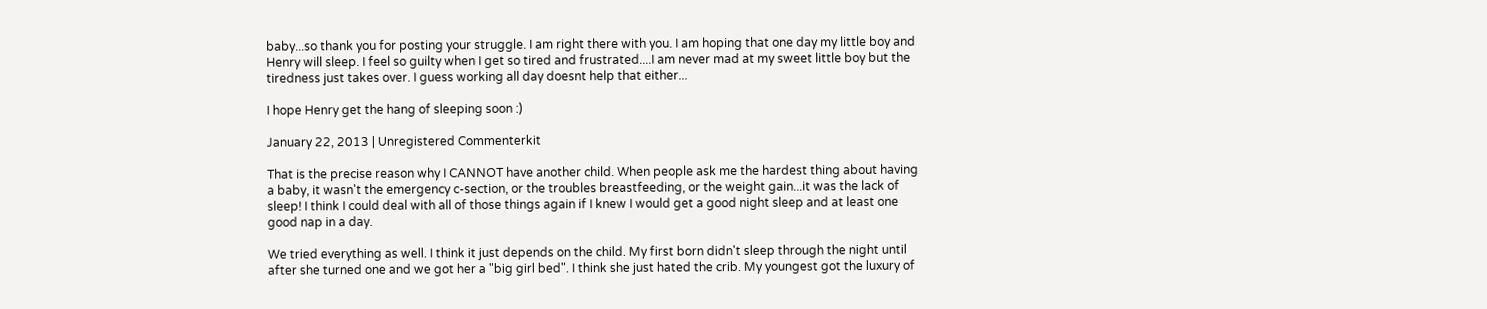baby...so thank you for posting your struggle. I am right there with you. I am hoping that one day my little boy and Henry will sleep. I feel so guilty when I get so tired and frustrated....I am never mad at my sweet little boy but the tiredness just takes over. I guess working all day doesnt help that either...

I hope Henry get the hang of sleeping soon :)

January 22, 2013 | Unregistered Commenterkit

That is the precise reason why I CANNOT have another child. When people ask me the hardest thing about having a baby, it wasn't the emergency c-section, or the troubles breastfeeding, or the weight gain...it was the lack of sleep! I think I could deal with all of those things again if I knew I would get a good night sleep and at least one good nap in a day.

We tried everything as well. I think it just depends on the child. My first born didn't sleep through the night until after she turned one and we got her a "big girl bed". I think she just hated the crib. My youngest got the luxury of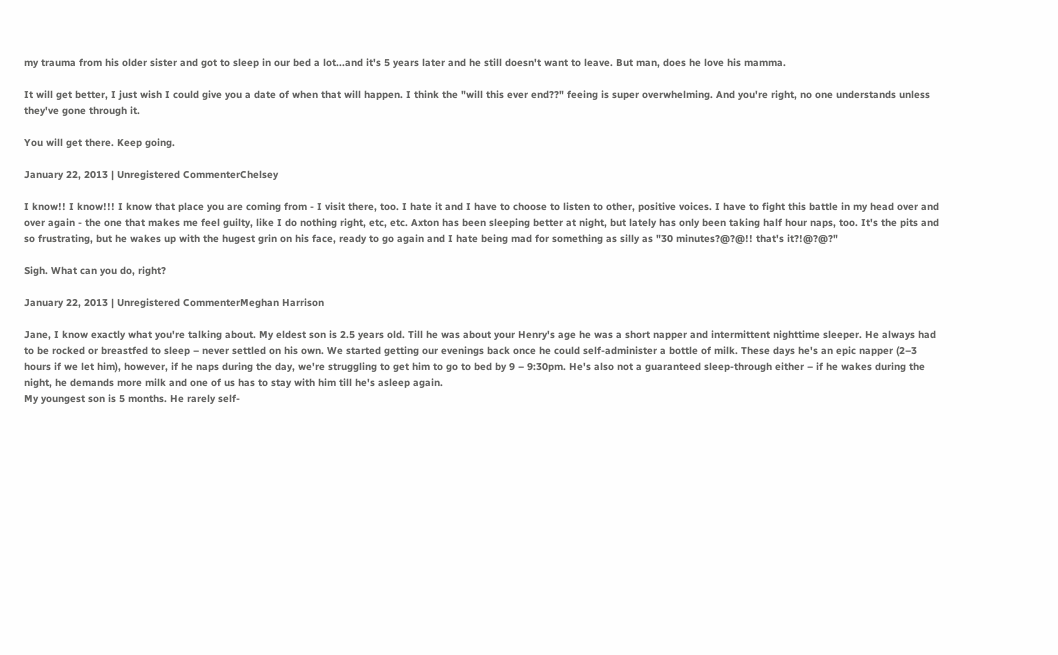my trauma from his older sister and got to sleep in our bed a lot...and it's 5 years later and he still doesn't want to leave. But man, does he love his mamma.

It will get better, I just wish I could give you a date of when that will happen. I think the "will this ever end??" feeing is super overwhelming. And you're right, no one understands unless they've gone through it.

You will get there. Keep going.

January 22, 2013 | Unregistered CommenterChelsey

I know!! I know!!! I know that place you are coming from - I visit there, too. I hate it and I have to choose to listen to other, positive voices. I have to fight this battle in my head over and over again - the one that makes me feel guilty, like I do nothing right, etc, etc. Axton has been sleeping better at night, but lately has only been taking half hour naps, too. It's the pits and so frustrating, but he wakes up with the hugest grin on his face, ready to go again and I hate being mad for something as silly as "30 minutes?@?@!! that's it?!@?@?"

Sigh. What can you do, right?

January 22, 2013 | Unregistered CommenterMeghan Harrison

Jane, I know exactly what you're talking about. My eldest son is 2.5 years old. Till he was about your Henry's age he was a short napper and intermittent nighttime sleeper. He always had to be rocked or breastfed to sleep – never settled on his own. We started getting our evenings back once he could self-administer a bottle of milk. These days he's an epic napper (2–3 hours if we let him), however, if he naps during the day, we're struggling to get him to go to bed by 9 – 9:30pm. He's also not a guaranteed sleep-through either – if he wakes during the night, he demands more milk and one of us has to stay with him till he's asleep again.
My youngest son is 5 months. He rarely self-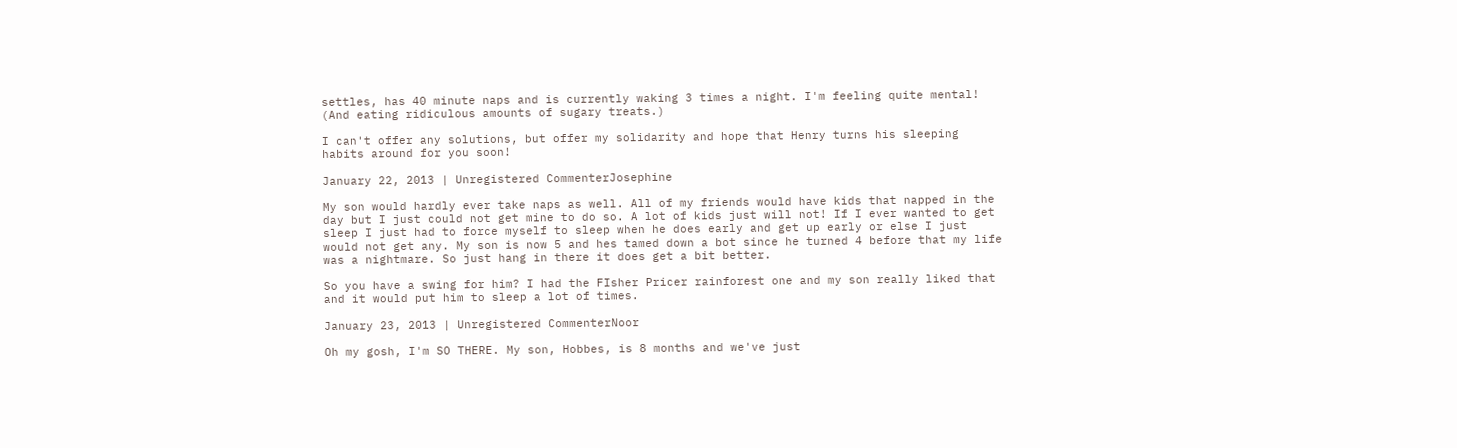settles, has 40 minute naps and is currently waking 3 times a night. I'm feeling quite mental! (And eating ridiculous amounts of sugary treats.)

I can't offer any solutions, but offer my solidarity and hope that Henry turns his sleeping habits around for you soon!

January 22, 2013 | Unregistered CommenterJosephine

My son would hardly ever take naps as well. All of my friends would have kids that napped in the day but I just could not get mine to do so. A lot of kids just will not! If I ever wanted to get sleep I just had to force myself to sleep when he does early and get up early or else I just would not get any. My son is now 5 and hes tamed down a bot since he turned 4 before that my life was a nightmare. So just hang in there it does get a bit better.

So you have a swing for him? I had the FIsher Pricer rainforest one and my son really liked that and it would put him to sleep a lot of times.

January 23, 2013 | Unregistered CommenterNoor

Oh my gosh, I'm SO THERE. My son, Hobbes, is 8 months and we've just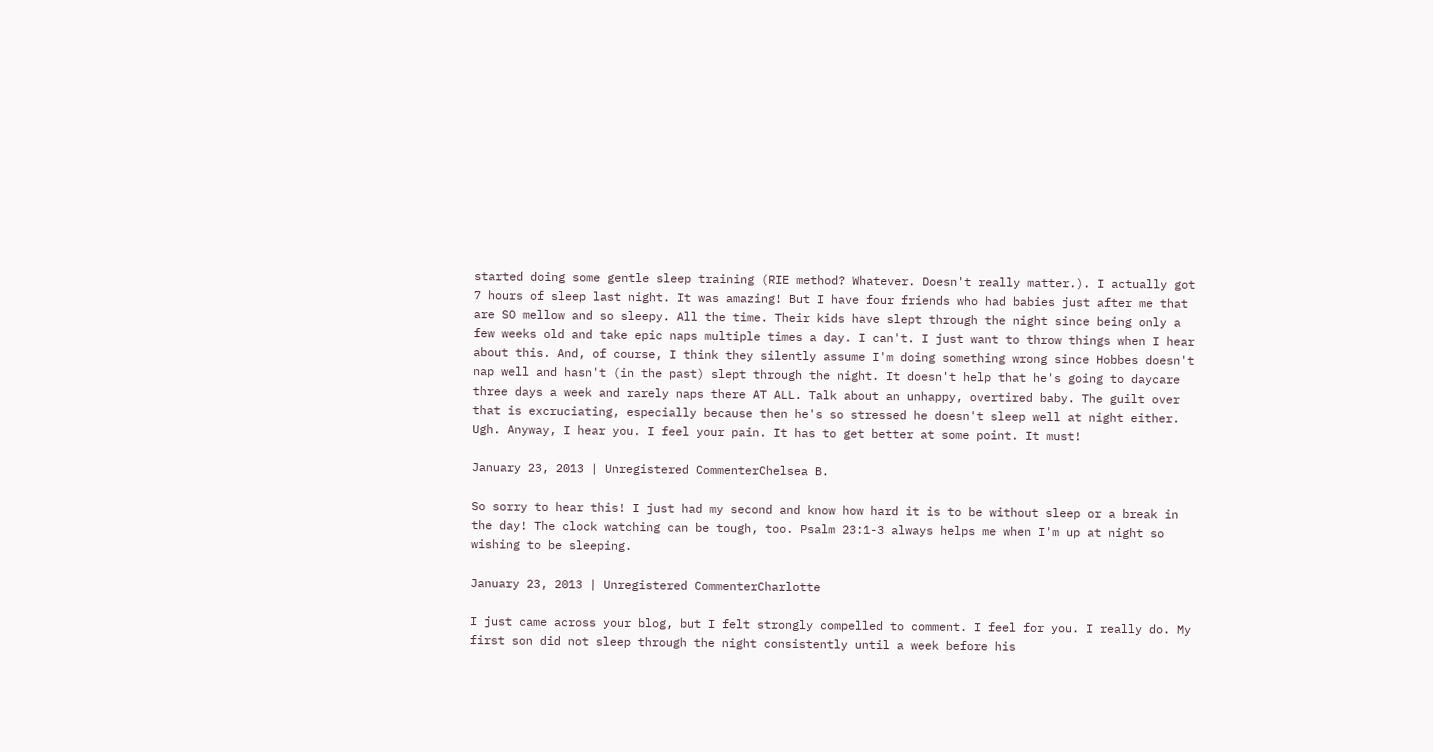started doing some gentle sleep training (RIE method? Whatever. Doesn't really matter.). I actually got 7 hours of sleep last night. It was amazing! But I have four friends who had babies just after me that are SO mellow and so sleepy. All the time. Their kids have slept through the night since being only a few weeks old and take epic naps multiple times a day. I can't. I just want to throw things when I hear about this. And, of course, I think they silently assume I'm doing something wrong since Hobbes doesn't nap well and hasn't (in the past) slept through the night. It doesn't help that he's going to daycare three days a week and rarely naps there AT ALL. Talk about an unhappy, overtired baby. The guilt over that is excruciating, especially because then he's so stressed he doesn't sleep well at night either. Ugh. Anyway, I hear you. I feel your pain. It has to get better at some point. It must!

January 23, 2013 | Unregistered CommenterChelsea B.

So sorry to hear this! I just had my second and know how hard it is to be without sleep or a break in the day! The clock watching can be tough, too. Psalm 23:1-3 always helps me when I'm up at night so wishing to be sleeping.

January 23, 2013 | Unregistered CommenterCharlotte

I just came across your blog, but I felt strongly compelled to comment. I feel for you. I really do. My first son did not sleep through the night consistently until a week before his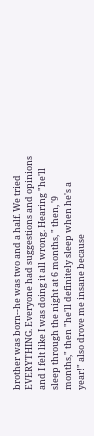brother was born--he was two and a half. We tried EVERYTHING. Everyone had suggestions and opinions and I felt like I was doing it all wrong. Hearing "he'll sleep through the night at 6 months, " then, '9 months," then "he'll definitely sleep when he's a year!" also drove me insane because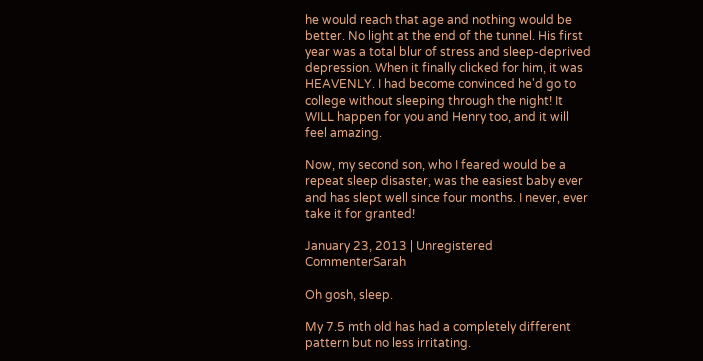he would reach that age and nothing would be better. No light at the end of the tunnel. His first year was a total blur of stress and sleep-deprived depression. When it finally clicked for him, it was HEAVENLY. I had become convinced he'd go to college without sleeping through the night! It WILL happen for you and Henry too, and it will feel amazing.

Now, my second son, who I feared would be a repeat sleep disaster, was the easiest baby ever and has slept well since four months. I never, ever take it for granted!

January 23, 2013 | Unregistered CommenterSarah

Oh gosh, sleep.

My 7.5 mth old has had a completely different pattern but no less irritating.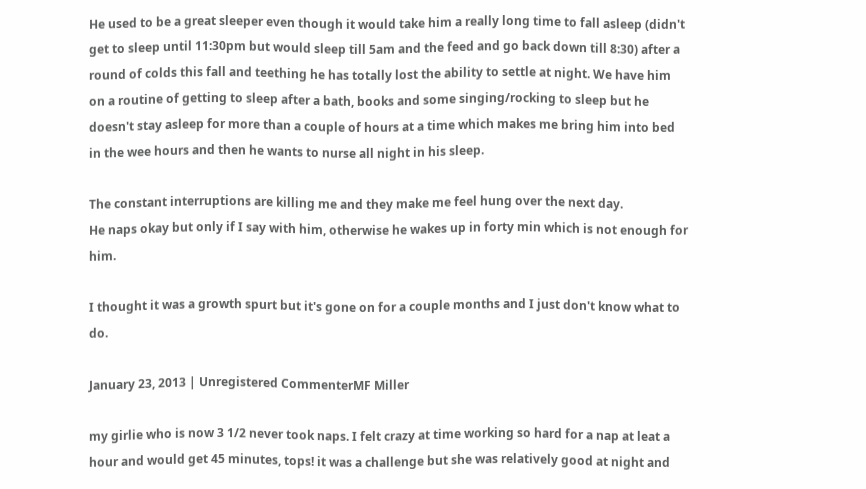He used to be a great sleeper even though it would take him a really long time to fall asleep (didn't get to sleep until 11:30pm but would sleep till 5am and the feed and go back down till 8:30) after a round of colds this fall and teething he has totally lost the ability to settle at night. We have him on a routine of getting to sleep after a bath, books and some singing/rocking to sleep but he doesn't stay asleep for more than a couple of hours at a time which makes me bring him into bed in the wee hours and then he wants to nurse all night in his sleep.

The constant interruptions are killing me and they make me feel hung over the next day.
He naps okay but only if I say with him, otherwise he wakes up in forty min which is not enough for him.

I thought it was a growth spurt but it's gone on for a couple months and I just don't know what to do.

January 23, 2013 | Unregistered CommenterMF Miller

my girlie who is now 3 1/2 never took naps. I felt crazy at time working so hard for a nap at leat a hour and would get 45 minutes, tops! it was a challenge but she was relatively good at night and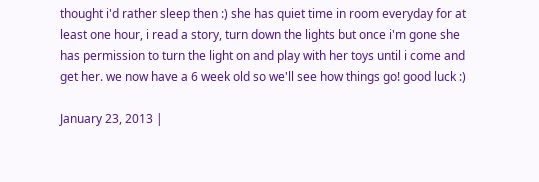thought i'd rather sleep then :) she has quiet time in room everyday for at least one hour, i read a story, turn down the lights but once i'm gone she has permission to turn the light on and play with her toys until i come and get her. we now have a 6 week old so we'll see how things go! good luck :)

January 23, 2013 |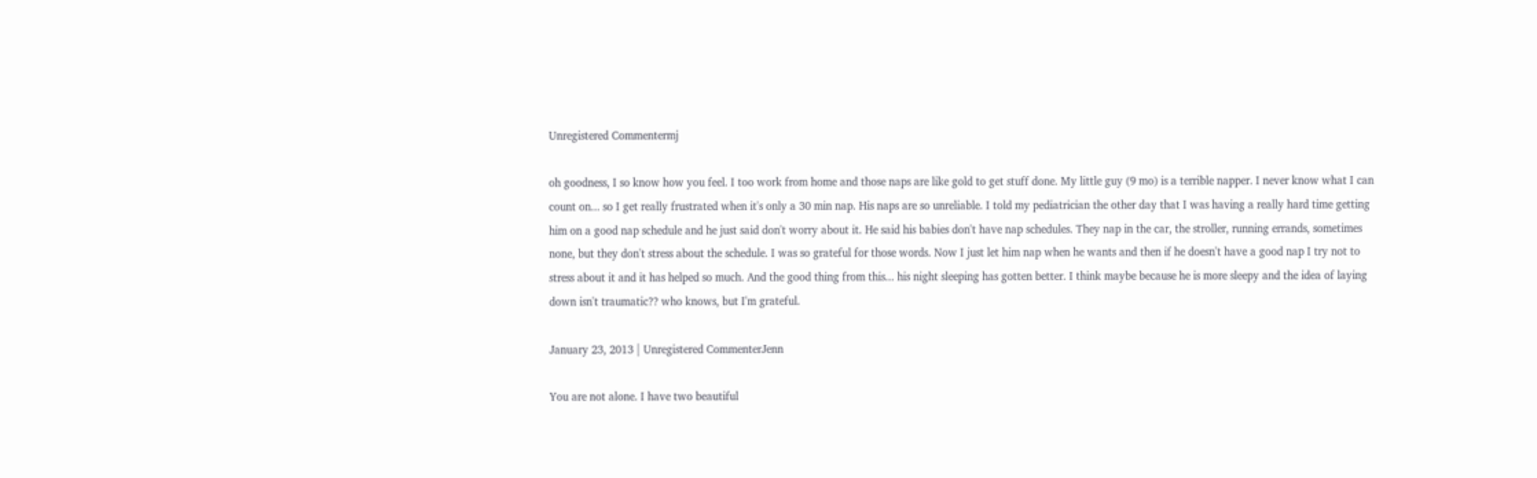Unregistered Commentermj

oh goodness, I so know how you feel. I too work from home and those naps are like gold to get stuff done. My little guy (9 mo) is a terrible napper. I never know what I can count on... so I get really frustrated when it's only a 30 min nap. His naps are so unreliable. I told my pediatrician the other day that I was having a really hard time getting him on a good nap schedule and he just said don't worry about it. He said his babies don't have nap schedules. They nap in the car, the stroller, running errands, sometimes none, but they don't stress about the schedule. I was so grateful for those words. Now I just let him nap when he wants and then if he doesn't have a good nap I try not to stress about it and it has helped so much. And the good thing from this... his night sleeping has gotten better. I think maybe because he is more sleepy and the idea of laying down isn't traumatic?? who knows, but I'm grateful.

January 23, 2013 | Unregistered CommenterJenn

You are not alone. I have two beautiful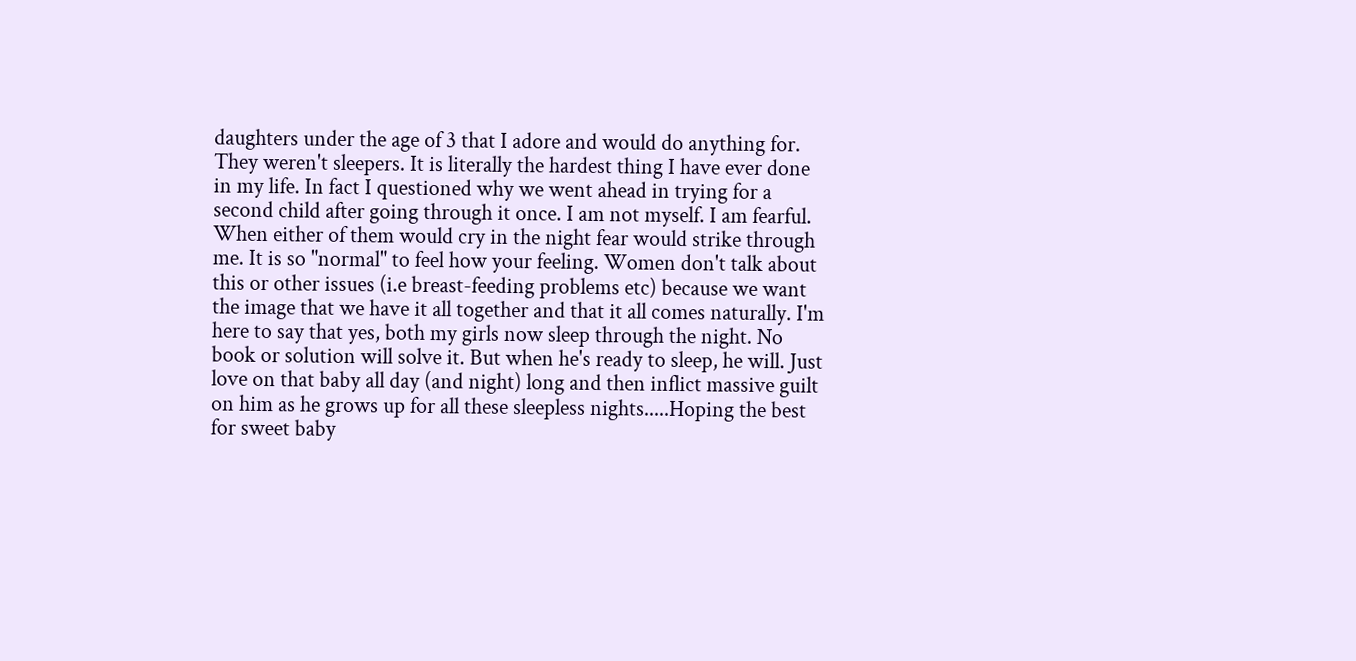daughters under the age of 3 that I adore and would do anything for. They weren't sleepers. It is literally the hardest thing I have ever done in my life. In fact I questioned why we went ahead in trying for a second child after going through it once. I am not myself. I am fearful. When either of them would cry in the night fear would strike through me. It is so "normal" to feel how your feeling. Women don't talk about this or other issues (i.e breast-feeding problems etc) because we want the image that we have it all together and that it all comes naturally. I'm here to say that yes, both my girls now sleep through the night. No book or solution will solve it. But when he's ready to sleep, he will. Just love on that baby all day (and night) long and then inflict massive guilt on him as he grows up for all these sleepless nights.....Hoping the best for sweet baby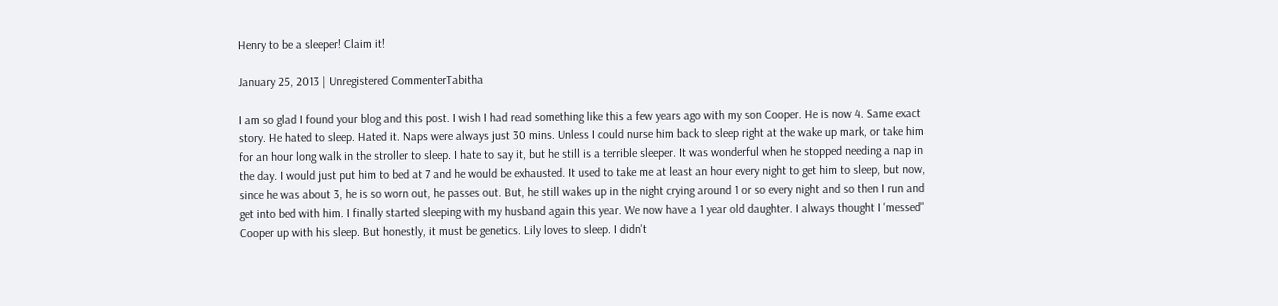Henry to be a sleeper! Claim it!

January 25, 2013 | Unregistered CommenterTabitha

I am so glad I found your blog and this post. I wish I had read something like this a few years ago with my son Cooper. He is now 4. Same exact story. He hated to sleep. Hated it. Naps were always just 30 mins. Unless I could nurse him back to sleep right at the wake up mark, or take him for an hour long walk in the stroller to sleep. I hate to say it, but he still is a terrible sleeper. It was wonderful when he stopped needing a nap in the day. I would just put him to bed at 7 and he would be exhausted. It used to take me at least an hour every night to get him to sleep, but now, since he was about 3, he is so worn out, he passes out. But, he still wakes up in the night crying around 1 or so every night and so then I run and get into bed with him. I finally started sleeping with my husband again this year. We now have a 1 year old daughter. I always thought I 'messed" Cooper up with his sleep. But honestly, it must be genetics. Lily loves to sleep. I didn't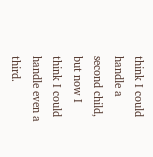think I could handle a second child, but now I think I could handle even a third.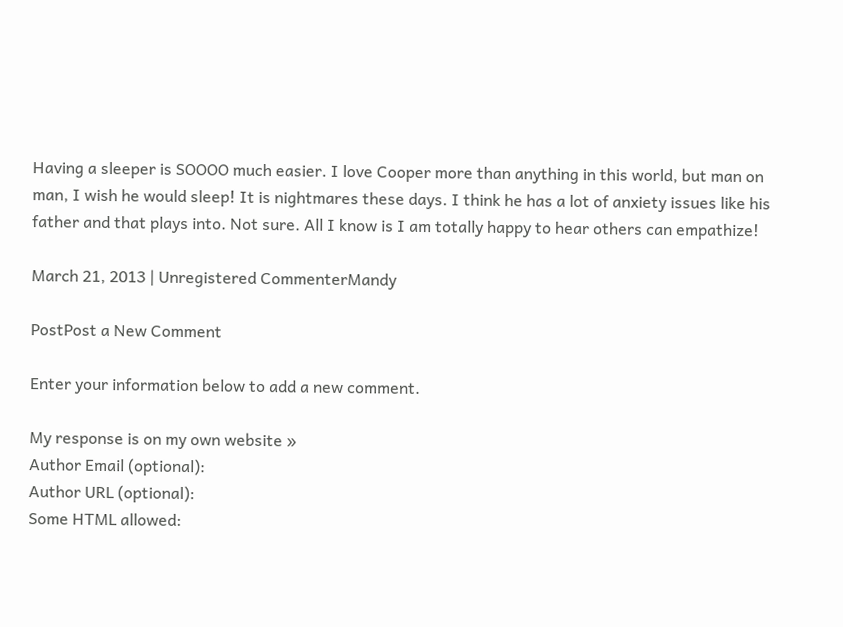Having a sleeper is SOOOO much easier. I love Cooper more than anything in this world, but man on man, I wish he would sleep! It is nightmares these days. I think he has a lot of anxiety issues like his father and that plays into. Not sure. All I know is I am totally happy to hear others can empathize!

March 21, 2013 | Unregistered CommenterMandy

PostPost a New Comment

Enter your information below to add a new comment.

My response is on my own website »
Author Email (optional):
Author URL (optional):
Some HTML allowed: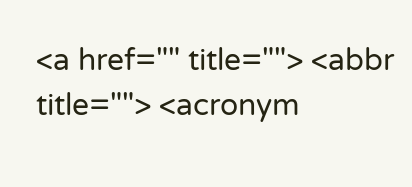<a href="" title=""> <abbr title=""> <acronym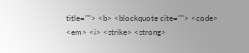title=""> <b> <blockquote cite=""> <code> <em> <i> <strike> <strong>